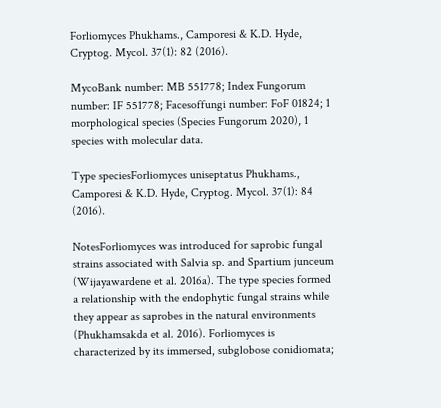Forliomyces Phukhams., Camporesi & K.D. Hyde, Cryptog. Mycol. 37(1): 82 (2016).

MycoBank number: MB 551778; Index Fungorum number: IF 551778; Facesoffungi number: FoF 01824; 1 morphological species (Species Fungorum 2020), 1 species with molecular data.

Type speciesForliomyces uniseptatus Phukhams., Camporesi & K.D. Hyde, Cryptog. Mycol. 37(1): 84 (2016).

NotesForliomyces was introduced for saprobic fungal strains associated with Salvia sp. and Spartium junceum (Wijayawardene et al. 2016a). The type species formed a relationship with the endophytic fungal strains while they appear as saprobes in the natural environments (Phukhamsakda et al. 2016). Forliomyces is characterized by its immersed, subglobose conidiomata;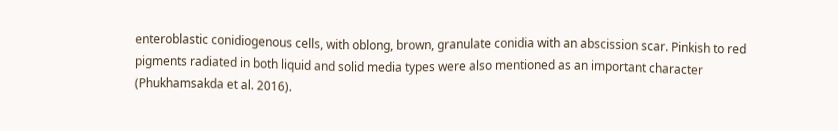enteroblastic conidiogenous cells, with oblong, brown, granulate conidia with an abscission scar. Pinkish to red pigments radiated in both liquid and solid media types were also mentioned as an important character (Phukhamsakda et al. 2016).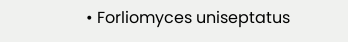• Forliomyces uniseptatus